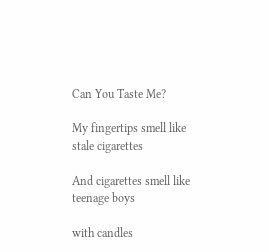Can You Taste Me?

My fingertips smell like stale cigarettes

And cigarettes smell like teenage boys

with candles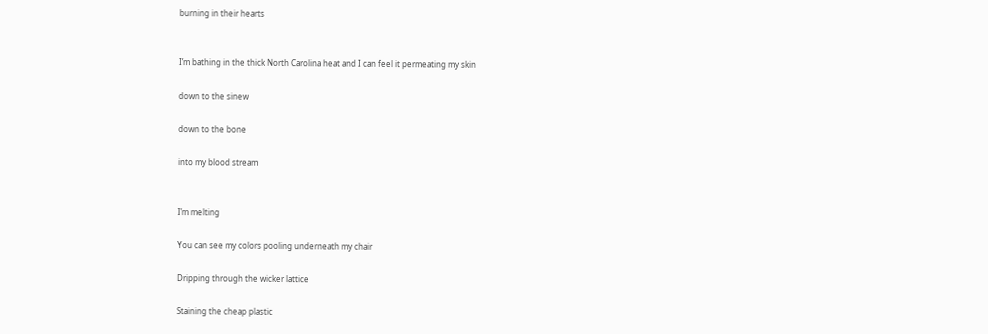burning in their hearts


I’m bathing in the thick North Carolina heat and I can feel it permeating my skin

down to the sinew

down to the bone

into my blood stream


I’m melting

You can see my colors pooling underneath my chair

Dripping through the wicker lattice

Staining the cheap plastic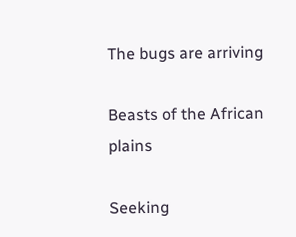The bugs are arriving

Beasts of the African plains

Seeking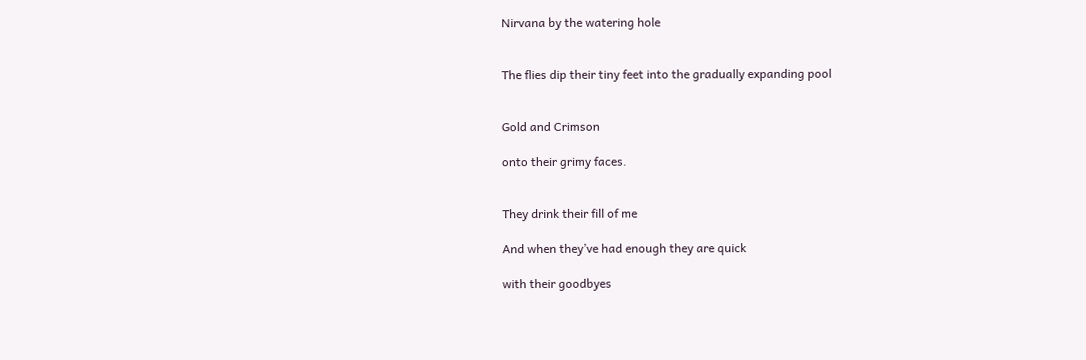Nirvana by the watering hole


The flies dip their tiny feet into the gradually expanding pool


Gold and Crimson

onto their grimy faces.


They drink their fill of me

And when they’ve had enough they are quick

with their goodbyes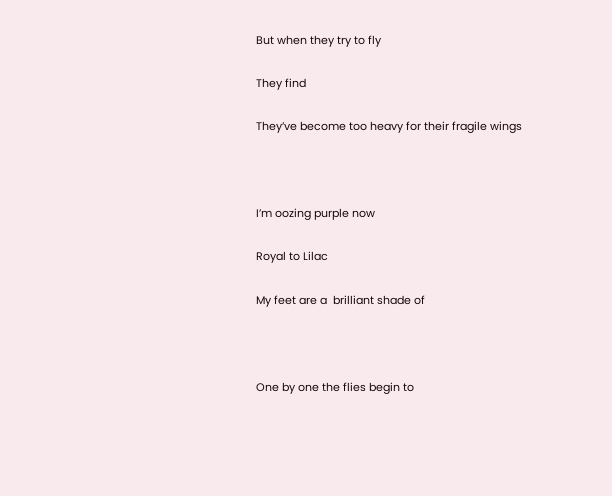But when they try to fly

They find

They’ve become too heavy for their fragile wings



I’m oozing purple now

Royal to Lilac

My feet are a  brilliant shade of



One by one the flies begin to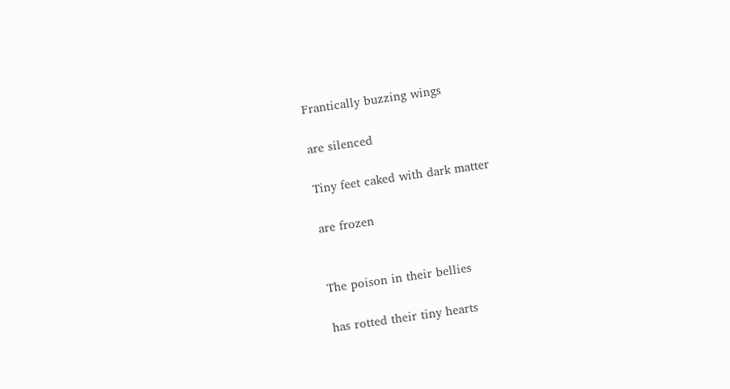Frantically buzzing wings

are silenced

Tiny feet caked with dark matter

are frozen


The poison in their bellies

has rotted their tiny hearts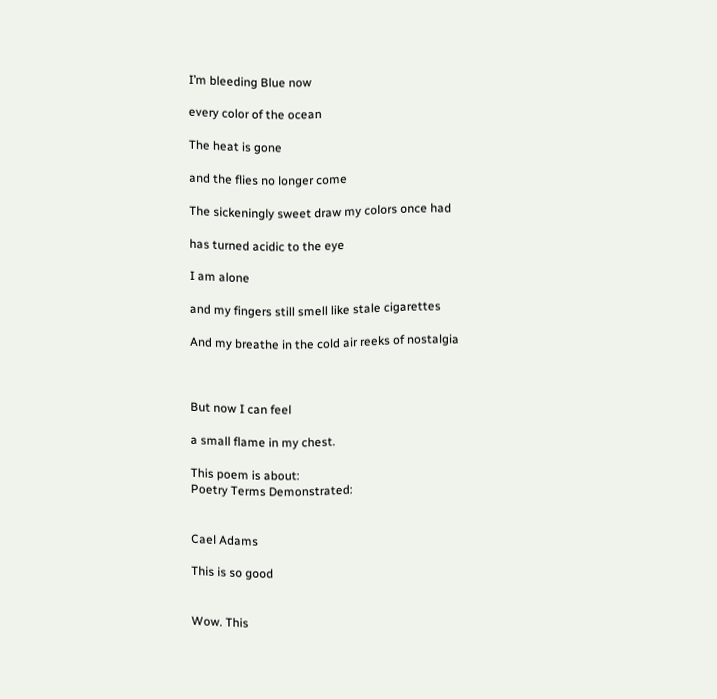I’m bleeding Blue now

every color of the ocean

The heat is gone

and the flies no longer come

The sickeningly sweet draw my colors once had

has turned acidic to the eye

I am alone

and my fingers still smell like stale cigarettes

And my breathe in the cold air reeks of nostalgia



But now I can feel

a small flame in my chest.

This poem is about:
Poetry Terms Demonstrated:


Cael Adams

This is so good


Wow. This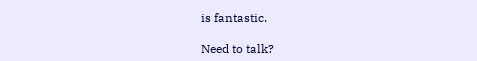is fantastic.

Need to talk?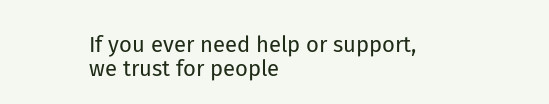If you ever need help or support, we trust for people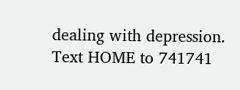dealing with depression. Text HOME to 741741